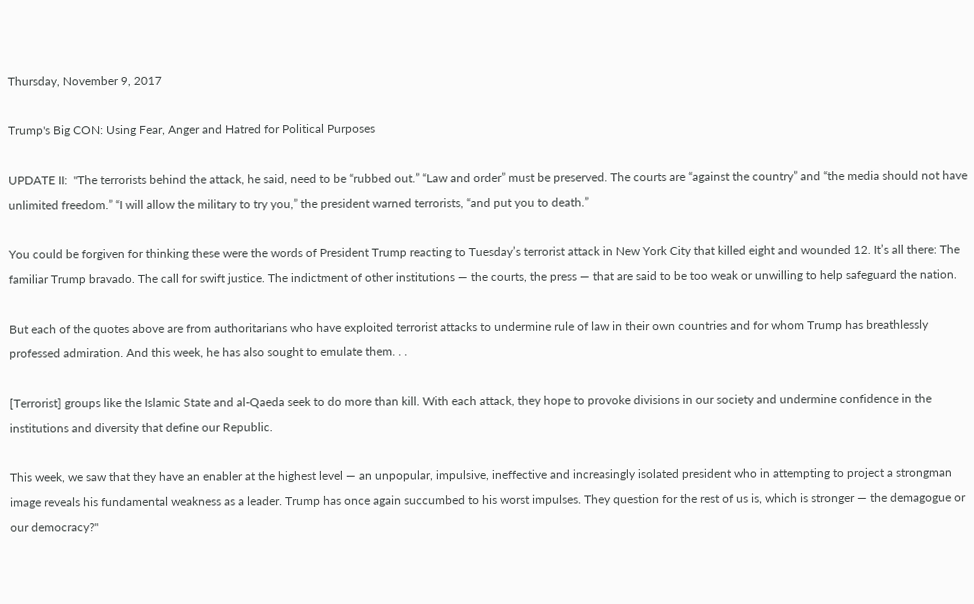Thursday, November 9, 2017

Trump's Big CON: Using Fear, Anger and Hatred for Political Purposes

UPDATE II:  "The terrorists behind the attack, he said, need to be “rubbed out.” “Law and order” must be preserved. The courts are “against the country” and “the media should not have unlimited freedom.” “I will allow the military to try you,” the president warned terrorists, “and put you to death.”

You could be forgiven for thinking these were the words of President Trump reacting to Tuesday’s terrorist attack in New York City that killed eight and wounded 12. It’s all there: The familiar Trump bravado. The call for swift justice. The indictment of other institutions — the courts, the press — that are said to be too weak or unwilling to help safeguard the nation.

But each of the quotes above are from authoritarians who have exploited terrorist attacks to undermine rule of law in their own countries and for whom Trump has breathlessly professed admiration. And this week, he has also sought to emulate them. . .

[Terrorist] groups like the Islamic State and al-Qaeda seek to do more than kill. With each attack, they hope to provoke divisions in our society and undermine confidence in the institutions and diversity that define our Republic.

This week, we saw that they have an enabler at the highest level — an unpopular, impulsive, ineffective and increasingly isolated president who in attempting to project a strongman image reveals his fundamental weakness as a leader. Trump has once again succumbed to his worst impulses. They question for the rest of us is, which is stronger — the demagogue or our democracy?"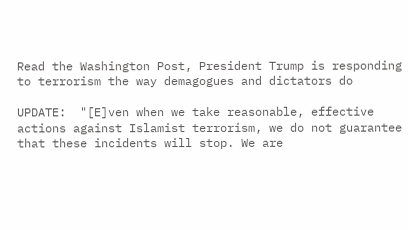Read the Washington Post, President Trump is responding to terrorism the way demagogues and dictators do

UPDATE:  "[E]ven when we take reasonable, effective actions against Islamist terrorism, we do not guarantee that these incidents will stop. We are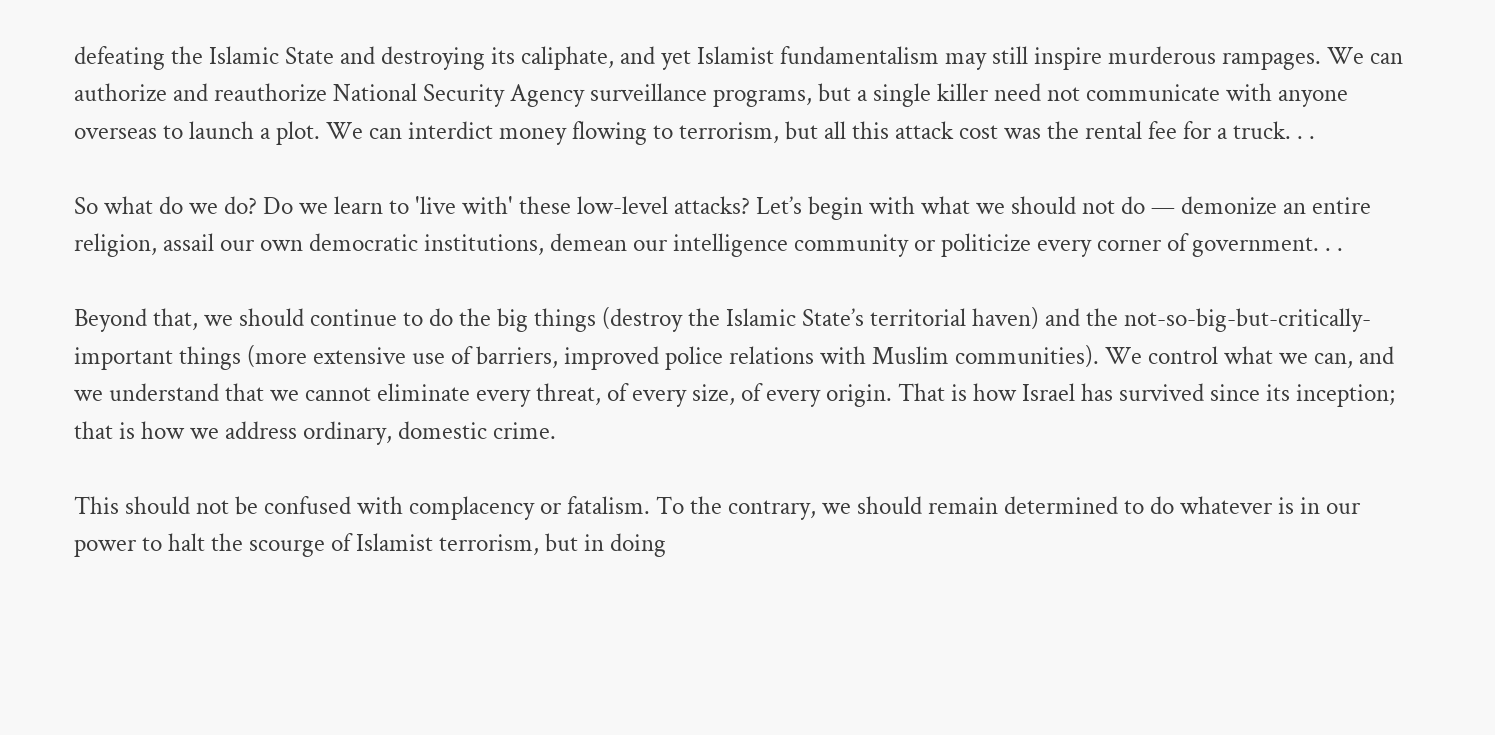defeating the Islamic State and destroying its caliphate, and yet Islamist fundamentalism may still inspire murderous rampages. We can authorize and reauthorize National Security Agency surveillance programs, but a single killer need not communicate with anyone overseas to launch a plot. We can interdict money flowing to terrorism, but all this attack cost was the rental fee for a truck. . .

So what do we do? Do we learn to 'live with' these low-level attacks? Let’s begin with what we should not do — demonize an entire religion, assail our own democratic institutions, demean our intelligence community or politicize every corner of government. . .

Beyond that, we should continue to do the big things (destroy the Islamic State’s territorial haven) and the not-so-big-but-critically-important things (more extensive use of barriers, improved police relations with Muslim communities). We control what we can, and we understand that we cannot eliminate every threat, of every size, of every origin. That is how Israel has survived since its inception; that is how we address ordinary, domestic crime.

This should not be confused with complacency or fatalism. To the contrary, we should remain determined to do whatever is in our power to halt the scourge of Islamist terrorism, but in doing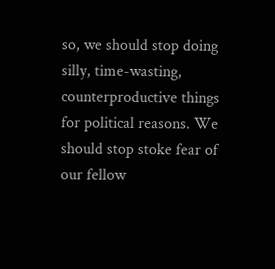so, we should stop doing silly, time-wasting, counterproductive things for political reasons. We should stop stoke fear of our fellow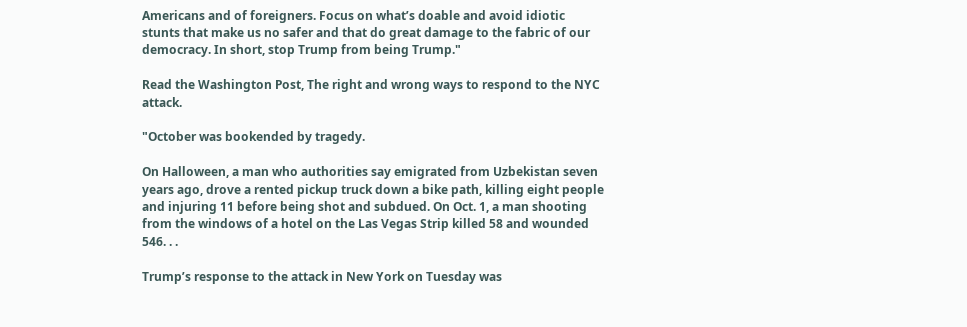Americans and of foreigners. Focus on what’s doable and avoid idiotic stunts that make us no safer and that do great damage to the fabric of our democracy. In short, stop Trump from being Trump."

Read the Washington Post, The right and wrong ways to respond to the NYC attack.

"October was bookended by tragedy.

On Halloween, a man who authorities say emigrated from Uzbekistan seven years ago, drove a rented pickup truck down a bike path, killing eight people and injuring 11 before being shot and subdued. On Oct. 1, a man shooting from the windows of a hotel on the Las Vegas Strip killed 58 and wounded 546. . .

Trump’s response to the attack in New York on Tuesday was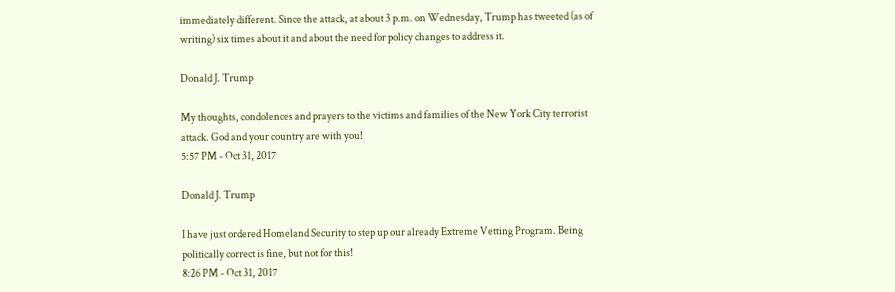immediately different. Since the attack, at about 3 p.m. on Wednesday, Trump has tweeted (as of writing) six times about it and about the need for policy changes to address it.

Donald J. Trump

My thoughts, condolences and prayers to the victims and families of the New York City terrorist attack. God and your country are with you!
5:57 PM - Oct 31, 2017

Donald J. Trump

I have just ordered Homeland Security to step up our already Extreme Vetting Program. Being politically correct is fine, but not for this!
8:26 PM - Oct 31, 2017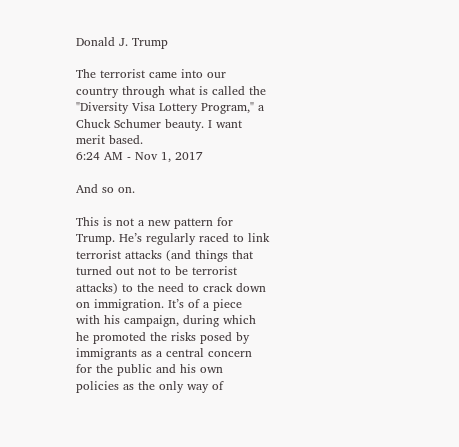Donald J. Trump

The terrorist came into our country through what is called the "Diversity Visa Lottery Program," a Chuck Schumer beauty. I want merit based.
6:24 AM - Nov 1, 2017

And so on.

This is not a new pattern for Trump. He’s regularly raced to link terrorist attacks (and things that turned out not to be terrorist attacks) to the need to crack down on immigration. It’s of a piece with his campaign, during which he promoted the risks posed by immigrants as a central concern for the public and his own policies as the only way of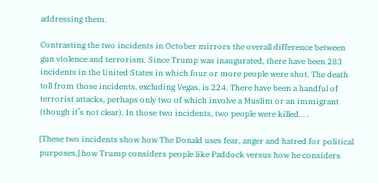addressing them.

Contrasting the two incidents in October mirrors the overall difference between gun violence and terrorism. Since Trump was inaugurated, there have been 283 incidents in the United States in which four or more people were shot. The death toll from those incidents, excluding Vegas, is 224. There have been a handful of terrorist attacks, perhaps only two of which involve a Muslim or an immigrant (though it’s not clear). In those two incidents, two people were killed. . .

[These two incidents show how The Donald uses fear, anger and hatred for political purposes,] how Trump considers people like Paddock versus how he considers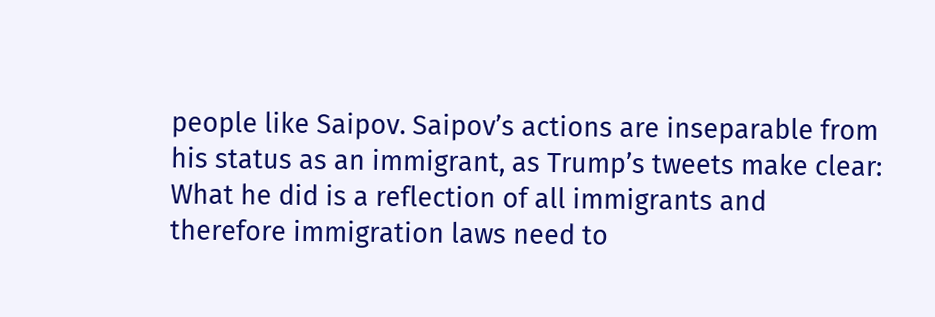people like Saipov. Saipov’s actions are inseparable from his status as an immigrant, as Trump’s tweets make clear: What he did is a reflection of all immigrants and therefore immigration laws need to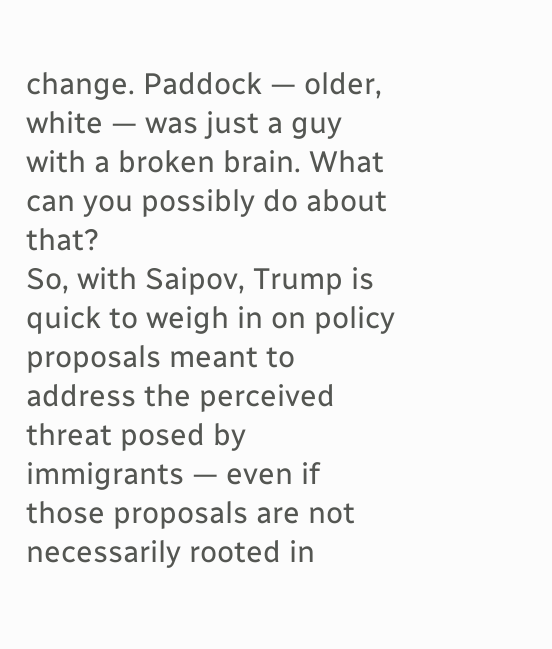change. Paddock — older, white — was just a guy with a broken brain. What can you possibly do about that?
So, with Saipov, Trump is quick to weigh in on policy proposals meant to address the perceived threat posed by immigrants — even if those proposals are not necessarily rooted in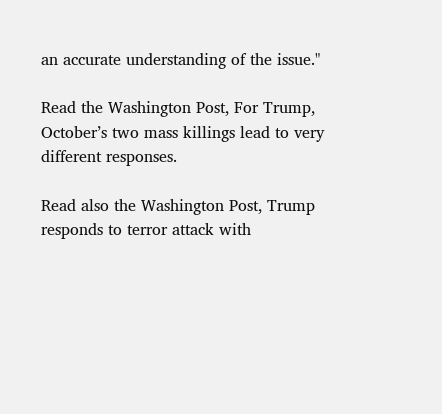an accurate understanding of the issue."

Read the Washington Post, For Trump, October’s two mass killings lead to very different responses.

Read also the Washington Post, Trump responds to terror attack with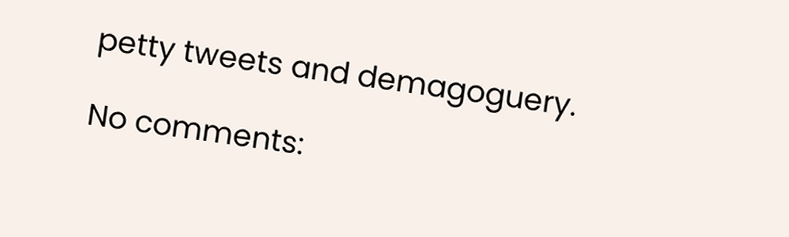petty tweets and demagoguery.

No comments: